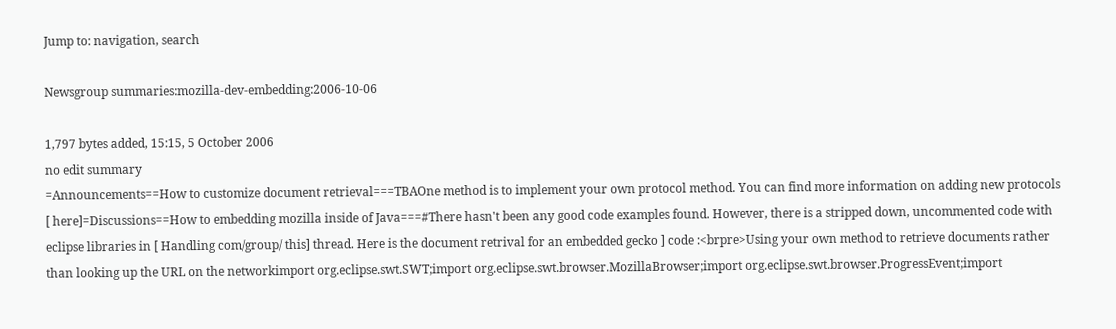Jump to: navigation, search

Newsgroup summaries:mozilla-dev-embedding:2006-10-06

1,797 bytes added, 15:15, 5 October 2006
no edit summary
=Announcements==How to customize document retrieval===TBAOne method is to implement your own protocol method. You can find more information on adding new protocols [ here]=Discussions==How to embedding mozilla inside of Java===#There hasn't been any good code examples found. However, there is a stripped down, uncommented code with eclipse libraries in [ Handling com/group/ this] thread. Here is the document retrival for an embedded gecko ] code :<brpre>Using your own method to retrieve documents rather than looking up the URL on the networkimport org.eclipse.swt.SWT;import org.eclipse.swt.browser.MozillaBrowser;import org.eclipse.swt.browser.ProgressEvent;import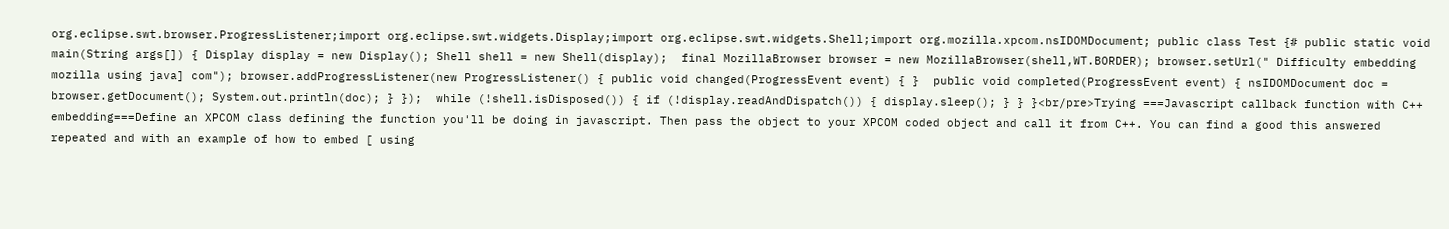org.eclipse.swt.browser.ProgressListener;import org.eclipse.swt.widgets.Display;import org.eclipse.swt.widgets.Shell;import org.mozilla.xpcom.nsIDOMDocument; public class Test {# public static void main(String args[]) { Display display = new Display(); Shell shell = new Shell(display);  final MozillaBrowser browser = new MozillaBrowser(shell,WT.BORDER); browser.setUrl(" Difficulty embedding mozilla using java] com"); browser.addProgressListener(new ProgressListener() { public void changed(ProgressEvent event) { }  public void completed(ProgressEvent event) { nsIDOMDocument doc = browser.getDocument(); System.out.println(doc); } });  while (!shell.isDisposed()) { if (!display.readAndDispatch()) { display.sleep(); } } }<br/pre>Trying ===Javascript callback function with C++ embedding===Define an XPCOM class defining the function you'll be doing in javascript. Then pass the object to your XPCOM coded object and call it from C++. You can find a good this answered repeated and with an example of how to embed [ using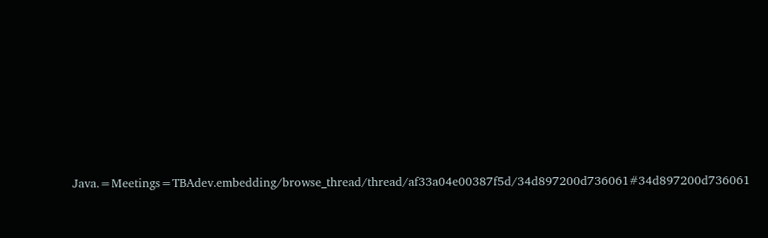Java.=Meetings=TBAdev.embedding/browse_thread/thread/af33a04e00387f5d/34d897200d736061#34d897200d736061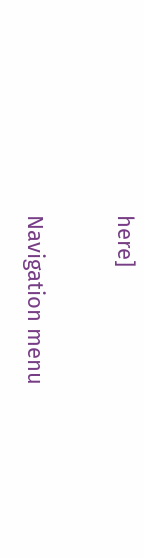here]

Navigation menu